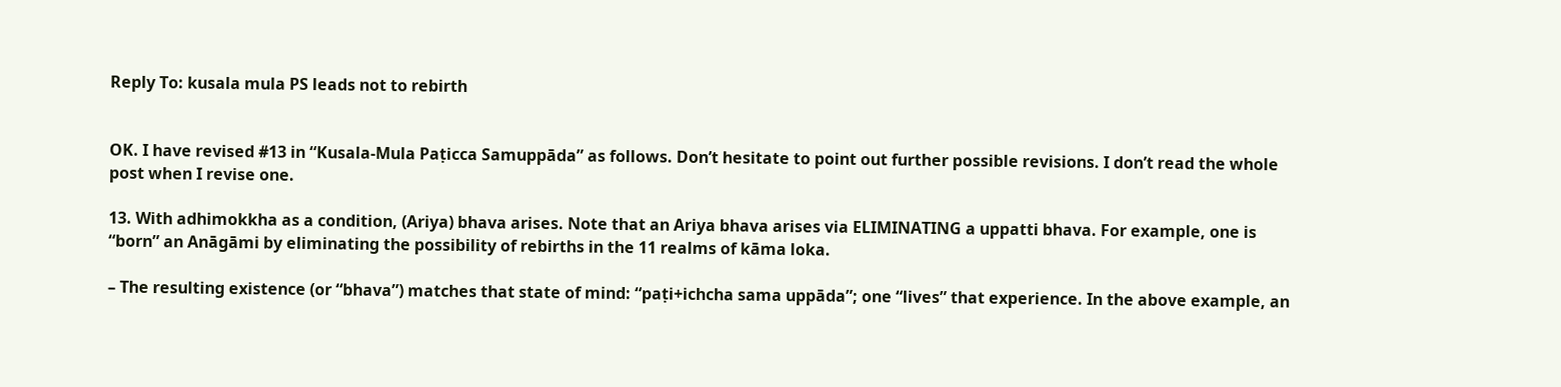Reply To: kusala mula PS leads not to rebirth


OK. I have revised #13 in “Kusala-Mula Paṭicca Samuppāda” as follows. Don’t hesitate to point out further possible revisions. I don’t read the whole post when I revise one.

13. With adhimokkha as a condition, (Ariya) bhava arises. Note that an Ariya bhava arises via ELIMINATING a uppatti bhava. For example, one is “born” an Anāgāmi by eliminating the possibility of rebirths in the 11 realms of kāma loka.

– The resulting existence (or “bhava”) matches that state of mind: “paṭi+ichcha sama uppāda”; one “lives” that experience. In the above example, an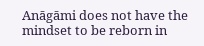Anāgāmi does not have the mindset to be reborn in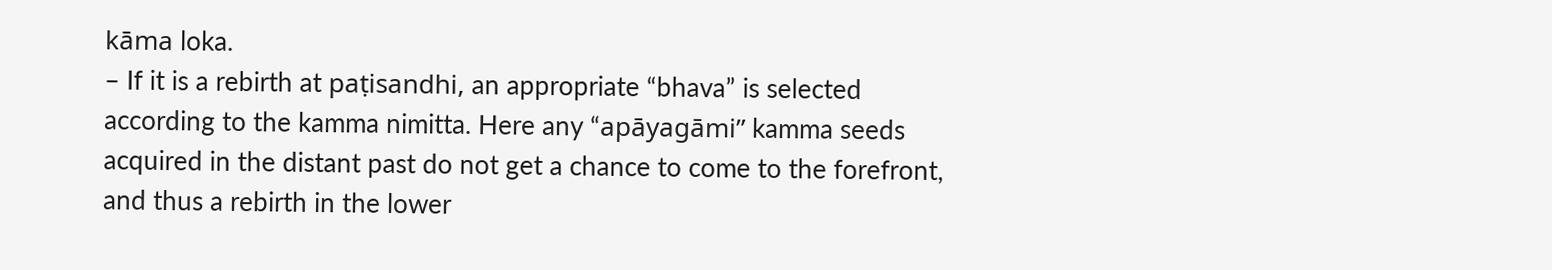kāma loka.
– If it is a rebirth at paṭisandhi, an appropriate “bhava” is selected according to the kamma nimitta. Here any “apāyagāmi” kamma seeds acquired in the distant past do not get a chance to come to the forefront, and thus a rebirth in the lower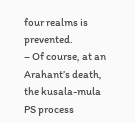four realms is prevented.
– Of course, at an Arahant’s death, the kusala-mula PS process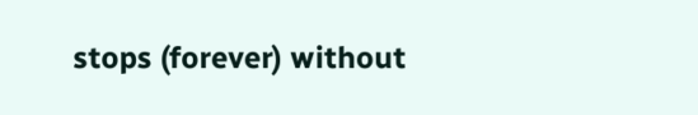stops (forever) without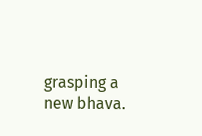grasping a new bhava.